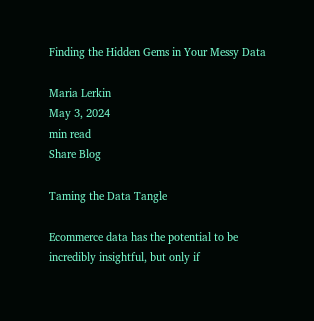Finding the Hidden Gems in Your Messy Data

Maria Lerkin
May 3, 2024
min read
Share Blog

Taming the Data Tangle

Ecommerce data has the potential to be incredibly insightful, but only if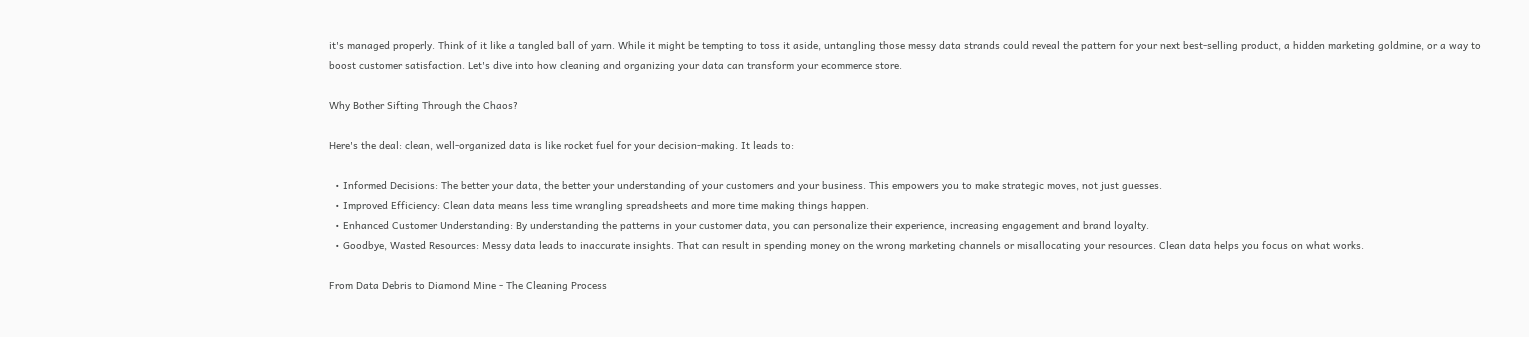it's managed properly. Think of it like a tangled ball of yarn. While it might be tempting to toss it aside, untangling those messy data strands could reveal the pattern for your next best-selling product, a hidden marketing goldmine, or a way to boost customer satisfaction. Let's dive into how cleaning and organizing your data can transform your ecommerce store.

Why Bother Sifting Through the Chaos?

Here's the deal: clean, well-organized data is like rocket fuel for your decision-making. It leads to:

  • Informed Decisions: The better your data, the better your understanding of your customers and your business. This empowers you to make strategic moves, not just guesses.
  • Improved Efficiency: Clean data means less time wrangling spreadsheets and more time making things happen.
  • Enhanced Customer Understanding: By understanding the patterns in your customer data, you can personalize their experience, increasing engagement and brand loyalty.
  • Goodbye, Wasted Resources: Messy data leads to inaccurate insights. That can result in spending money on the wrong marketing channels or misallocating your resources. Clean data helps you focus on what works.

From Data Debris to Diamond Mine - The Cleaning Process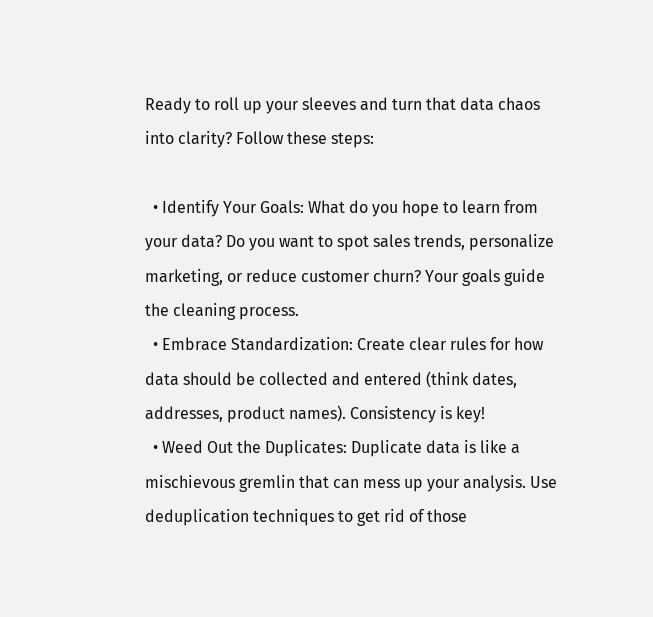Ready to roll up your sleeves and turn that data chaos into clarity? Follow these steps:

  • Identify Your Goals: What do you hope to learn from your data? Do you want to spot sales trends, personalize marketing, or reduce customer churn? Your goals guide the cleaning process.
  • Embrace Standardization: Create clear rules for how data should be collected and entered (think dates, addresses, product names). Consistency is key!
  • Weed Out the Duplicates: Duplicate data is like a mischievous gremlin that can mess up your analysis. Use deduplication techniques to get rid of those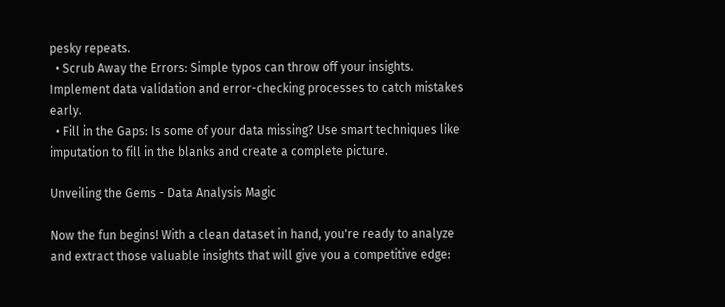pesky repeats.
  • Scrub Away the Errors: Simple typos can throw off your insights. Implement data validation and error-checking processes to catch mistakes early.
  • Fill in the Gaps: Is some of your data missing? Use smart techniques like imputation to fill in the blanks and create a complete picture.

Unveiling the Gems - Data Analysis Magic

Now the fun begins! With a clean dataset in hand, you're ready to analyze and extract those valuable insights that will give you a competitive edge: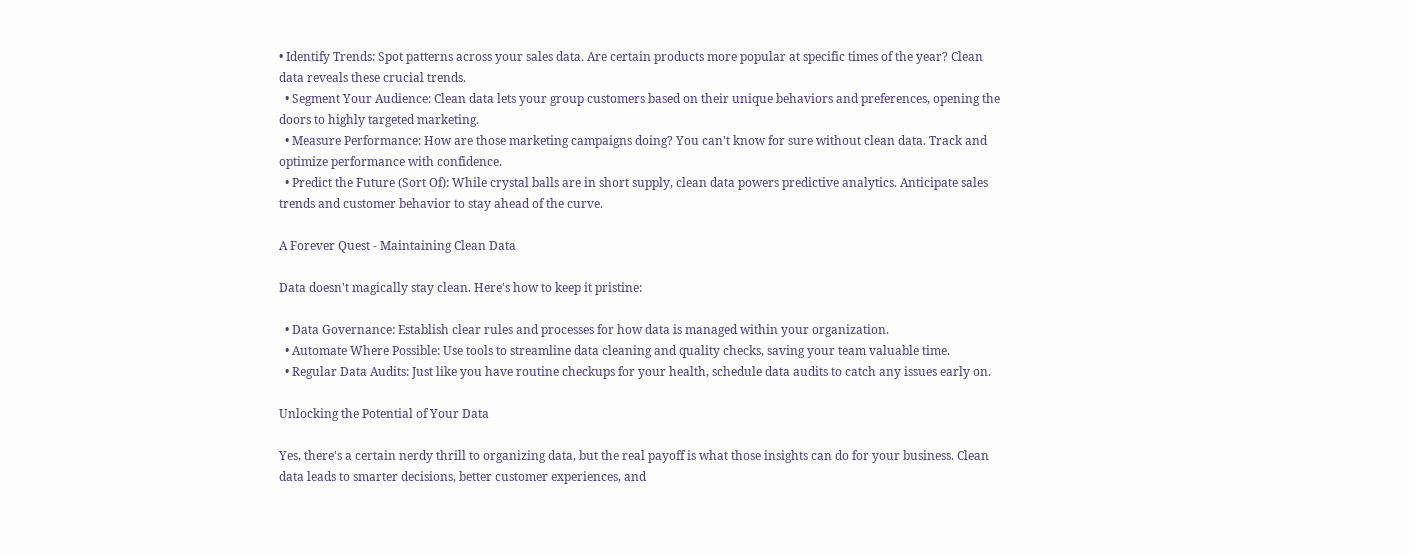• Identify Trends: Spot patterns across your sales data. Are certain products more popular at specific times of the year? Clean data reveals these crucial trends.
  • Segment Your Audience: Clean data lets your group customers based on their unique behaviors and preferences, opening the doors to highly targeted marketing.
  • Measure Performance: How are those marketing campaigns doing? You can't know for sure without clean data. Track and optimize performance with confidence.
  • Predict the Future (Sort Of): While crystal balls are in short supply, clean data powers predictive analytics. Anticipate sales trends and customer behavior to stay ahead of the curve.

A Forever Quest - Maintaining Clean Data

Data doesn't magically stay clean. Here's how to keep it pristine:

  • Data Governance: Establish clear rules and processes for how data is managed within your organization.
  • Automate Where Possible: Use tools to streamline data cleaning and quality checks, saving your team valuable time.
  • Regular Data Audits: Just like you have routine checkups for your health, schedule data audits to catch any issues early on.

Unlocking the Potential of Your Data

Yes, there's a certain nerdy thrill to organizing data, but the real payoff is what those insights can do for your business. Clean data leads to smarter decisions, better customer experiences, and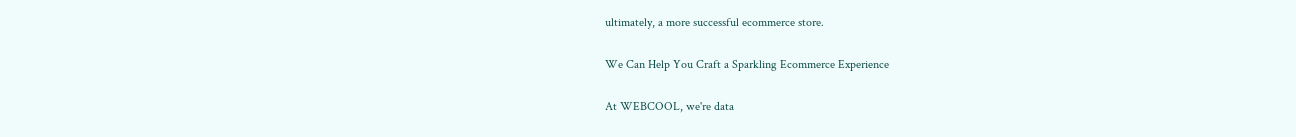ultimately, a more successful ecommerce store.

We Can Help You Craft a Sparkling Ecommerce Experience

At WEBCOOL, we're data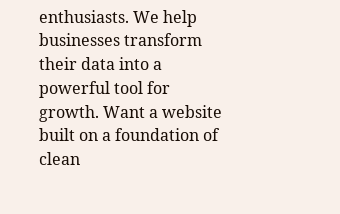enthusiasts. We help businesses transform their data into a powerful tool for growth. Want a website built on a foundation of clean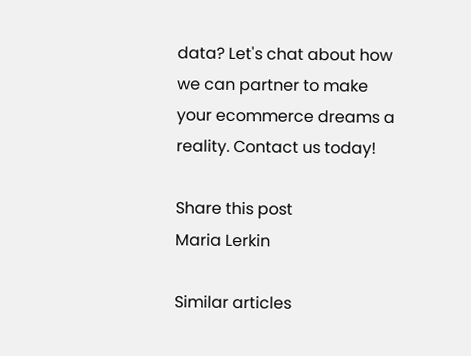data? Let's chat about how we can partner to make your ecommerce dreams a reality. Contact us today!

Share this post
Maria Lerkin

Similar articles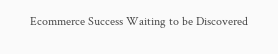Ecommerce Success Waiting to be Discovered